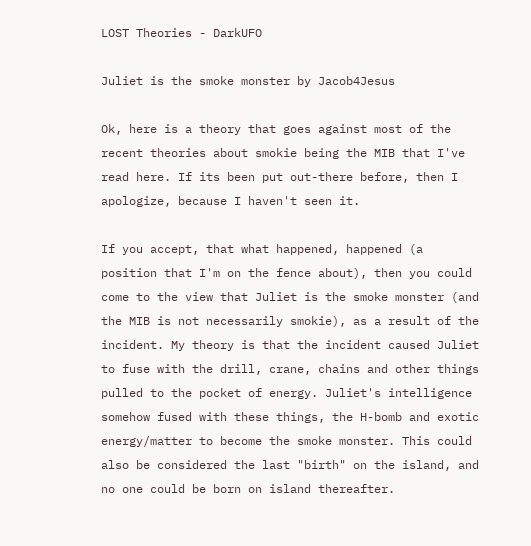LOST Theories - DarkUFO

Juliet is the smoke monster by Jacob4Jesus

Ok, here is a theory that goes against most of the recent theories about smokie being the MIB that I've read here. If its been put out-there before, then I apologize, because I haven't seen it.

If you accept, that what happened, happened (a position that I'm on the fence about), then you could come to the view that Juliet is the smoke monster (and the MIB is not necessarily smokie), as a result of the incident. My theory is that the incident caused Juliet to fuse with the drill, crane, chains and other things pulled to the pocket of energy. Juliet's intelligence somehow fused with these things, the H-bomb and exotic energy/matter to become the smoke monster. This could also be considered the last "birth" on the island, and no one could be born on island thereafter.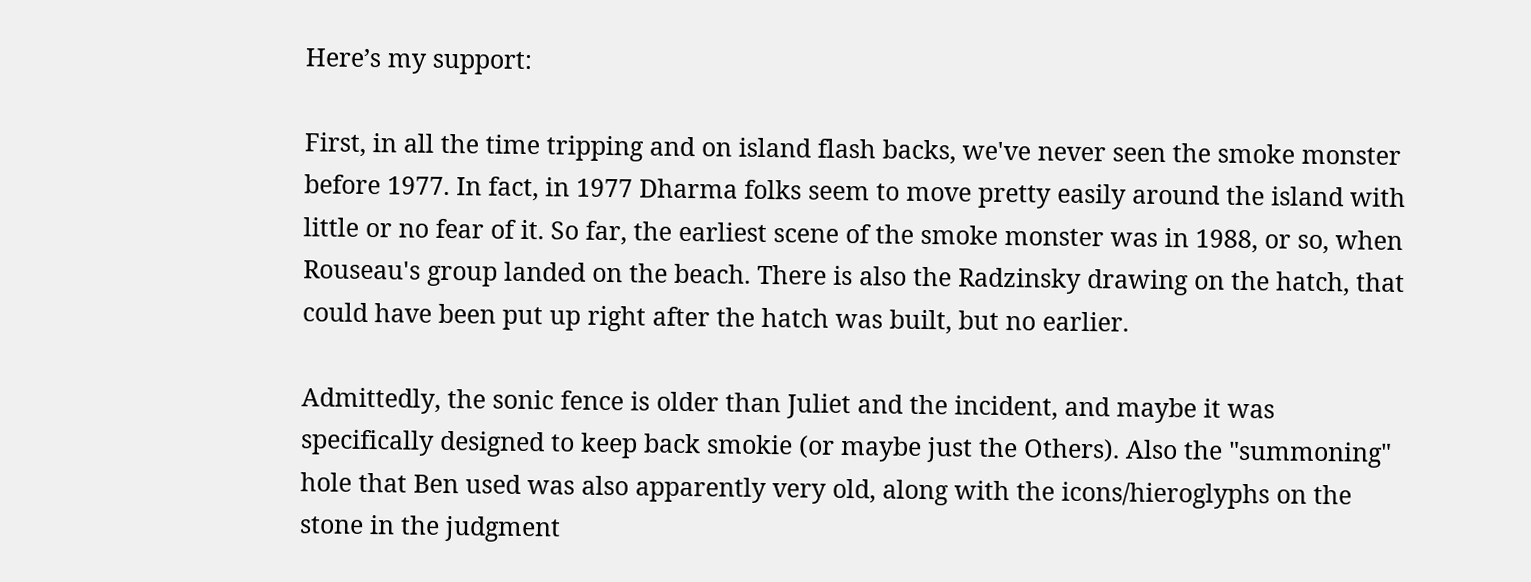Here’s my support:

First, in all the time tripping and on island flash backs, we've never seen the smoke monster before 1977. In fact, in 1977 Dharma folks seem to move pretty easily around the island with little or no fear of it. So far, the earliest scene of the smoke monster was in 1988, or so, when Rouseau's group landed on the beach. There is also the Radzinsky drawing on the hatch, that could have been put up right after the hatch was built, but no earlier.

Admittedly, the sonic fence is older than Juliet and the incident, and maybe it was specifically designed to keep back smokie (or maybe just the Others). Also the "summoning" hole that Ben used was also apparently very old, along with the icons/hieroglyphs on the stone in the judgment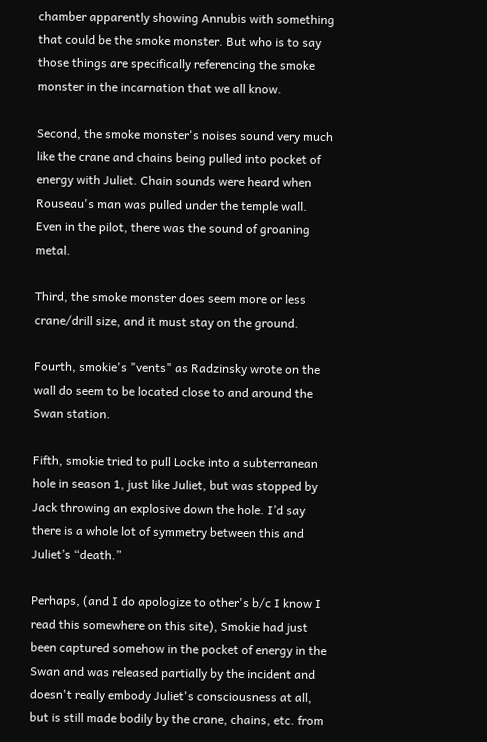chamber apparently showing Annubis with something that could be the smoke monster. But who is to say those things are specifically referencing the smoke monster in the incarnation that we all know.

Second, the smoke monster's noises sound very much like the crane and chains being pulled into pocket of energy with Juliet. Chain sounds were heard when Rouseau's man was pulled under the temple wall. Even in the pilot, there was the sound of groaning metal.

Third, the smoke monster does seem more or less crane/drill size, and it must stay on the ground.

Fourth, smokie's "vents" as Radzinsky wrote on the wall do seem to be located close to and around the Swan station.

Fifth, smokie tried to pull Locke into a subterranean hole in season 1, just like Juliet, but was stopped by Jack throwing an explosive down the hole. I’d say there is a whole lot of symmetry between this and Juliet’s “death.”

Perhaps, (and I do apologize to other's b/c I know I read this somewhere on this site), Smokie had just been captured somehow in the pocket of energy in the Swan and was released partially by the incident and doesn't really embody Juliet's consciousness at all, but is still made bodily by the crane, chains, etc. from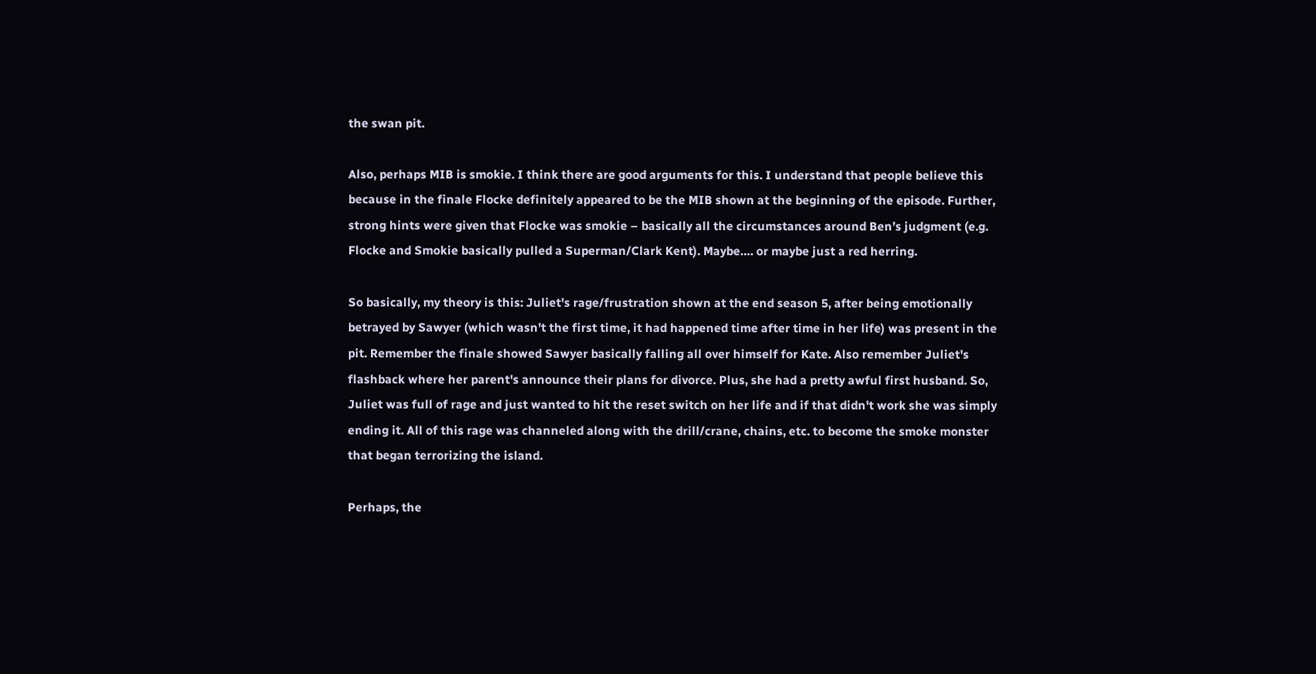the swan pit.

Also, perhaps MIB is smokie. I think there are good arguments for this. I understand that people believe this because in the finale Flocke definitely appeared to be the MIB shown at the beginning of the episode. Further, strong hints were given that Flocke was smokie – basically all the circumstances around Ben’s judgment (e.g. Flocke and Smokie basically pulled a Superman/Clark Kent). Maybe…. or maybe just a red herring.

So basically, my theory is this: Juliet's rage/frustration shown at the end season 5, after being emotionally betrayed by Sawyer (which wasn't the first time, it had happened time after time in her life) was present in the pit. Remember the finale showed Sawyer basically falling all over himself for Kate. Also remember Juliet's flashback where her parent's announce their plans for divorce. Plus, she had a pretty awful first husband. So, Juliet was full of rage and just wanted to hit the reset switch on her life and if that didn't work she was simply ending it. All of this rage was channeled along with the drill/crane, chains, etc. to become the smoke monster that began terrorizing the island.

Perhaps, the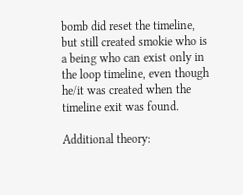bomb did reset the timeline, but still created smokie who is a being who can exist only in the loop timeline, even though he/it was created when the timeline exit was found.

Additional theory: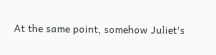At the same point, somehow Juliet's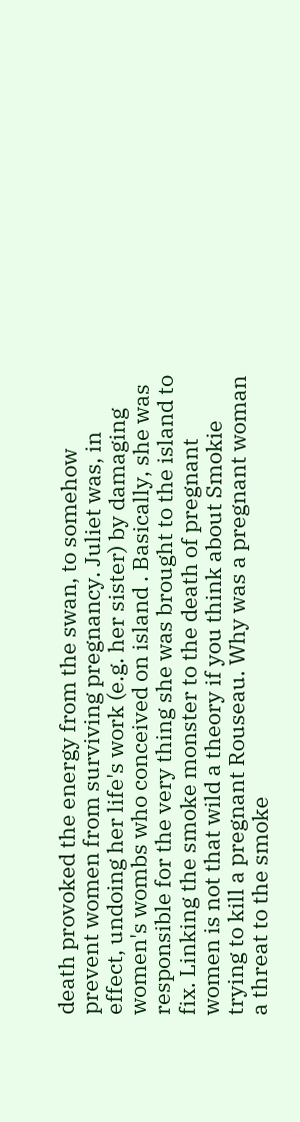death provoked the energy from the swan, to somehow prevent women from surviving pregnancy. Juliet was, in effect, undoing her life's work (e.g. her sister) by damaging women's wombs who conceived on island . Basically, she was responsible for the very thing she was brought to the island to fix. Linking the smoke monster to the death of pregnant women is not that wild a theory if you think about Smokie trying to kill a pregnant Rouseau. Why was a pregnant woman a threat to the smoke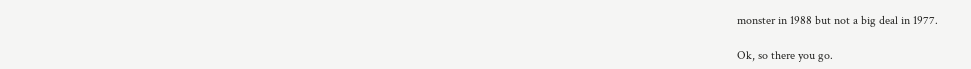monster in 1988 but not a big deal in 1977.

Ok, so there you go.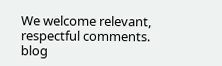We welcome relevant, respectful comments.
blog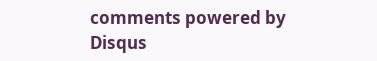comments powered by Disqus